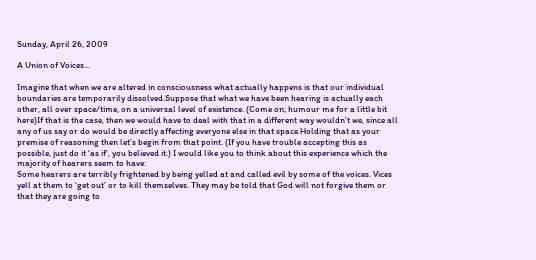Sunday, April 26, 2009

A Union of Voices...

Imagine that when we are altered in consciousness what actually happens is that our individual boundaries are temporarily dissolved.Suppose that what we have been hearing is actually each other, all over space/time, on a universal level of existence. (Come on; humour me for a little bit here)If that is the case, then we would have to deal with that in a different way wouldn’t we, since all any of us say or do would be directly affecting everyone else in that space.Holding that as your premise of reasoning then let’s begin from that point. (If you have trouble accepting this as possible, just do it ‘as if’, you believed it.) I would like you to think about this experience which the majority of hearers seem to have:
Some hearers are terribly frightened by being yelled at and called evil by some of the voices. Vices yell at them to ‘get out’ or to kill themselves. They may be told that God will not forgive them or that they are going to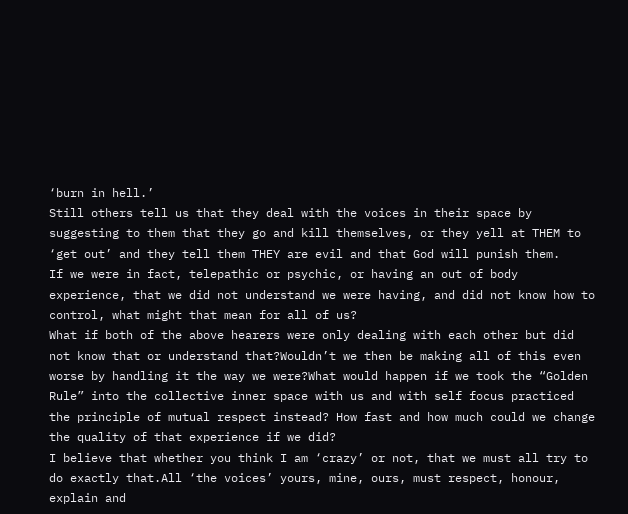‘burn in hell.’
Still others tell us that they deal with the voices in their space by suggesting to them that they go and kill themselves, or they yell at THEM to ‘get out’ and they tell them THEY are evil and that God will punish them.
If we were in fact, telepathic or psychic, or having an out of body experience, that we did not understand we were having, and did not know how to control, what might that mean for all of us?
What if both of the above hearers were only dealing with each other but did not know that or understand that?Wouldn’t we then be making all of this even worse by handling it the way we were?What would happen if we took the “Golden Rule” into the collective inner space with us and with self focus practiced the principle of mutual respect instead? How fast and how much could we change the quality of that experience if we did?
I believe that whether you think I am ‘crazy’ or not, that we must all try to do exactly that.All ‘the voices’ yours, mine, ours, must respect, honour, explain and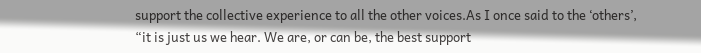support the collective experience to all the other voices.As I once said to the ‘others’, “it is just us we hear. We are, or can be, the best support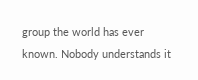group the world has ever known. Nobody understands it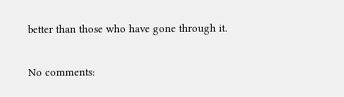better than those who have gone through it.

No comments: